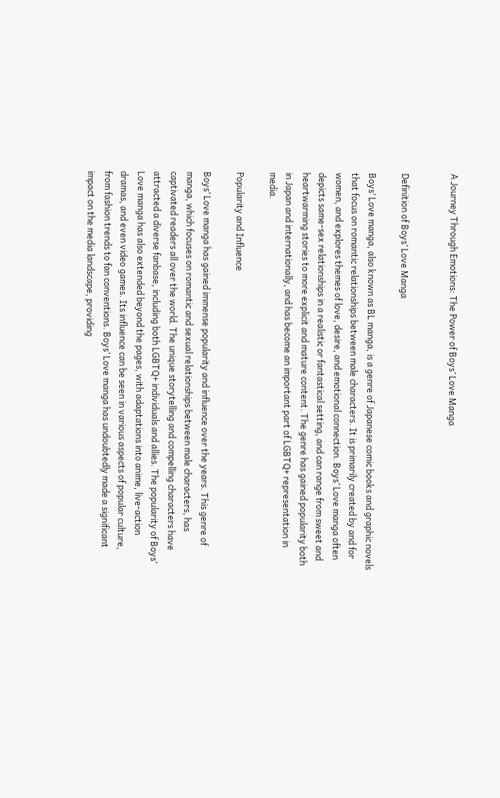A Journey Through Emotions: The Power of Boys’ Love Manga


Definition of Boys’ Love Manga

Boys’ Love manga, also known as BL manga, is a genre of Japanese comic books and graphic novels that focus on romantic relationships between male characters. It is primarily created by and for women, and explores themes of love, desire, and emotional connection. Boys’ Love manga often depicts same-sex relationships in a realistic or fantastical setting, and can range from sweet and heartwarming stories to more explicit and mature content. The genre has gained popularity both in Japan and internationally, and has become an important part of LGBTQ+ representation in media.

Popularity and Influence

Boys’ Love manga has gained immense popularity and influence over the years. This genre of manga, which focuses on romantic and sexual relationships between male characters, has captivated readers all over the world. The unique storytelling and compelling characters have attracted a diverse fanbase, including both LGBTQ+ individuals and allies. The popularity of Boys’ Love manga has also extended beyond the pages, with adaptations into anime, live-action dramas, and even video games. Its influence can be seen in various aspects of popular culture, from fashion trends to fan conventions. Boys’ Love manga has undoubtedly made a significant impact on the media landscape, providing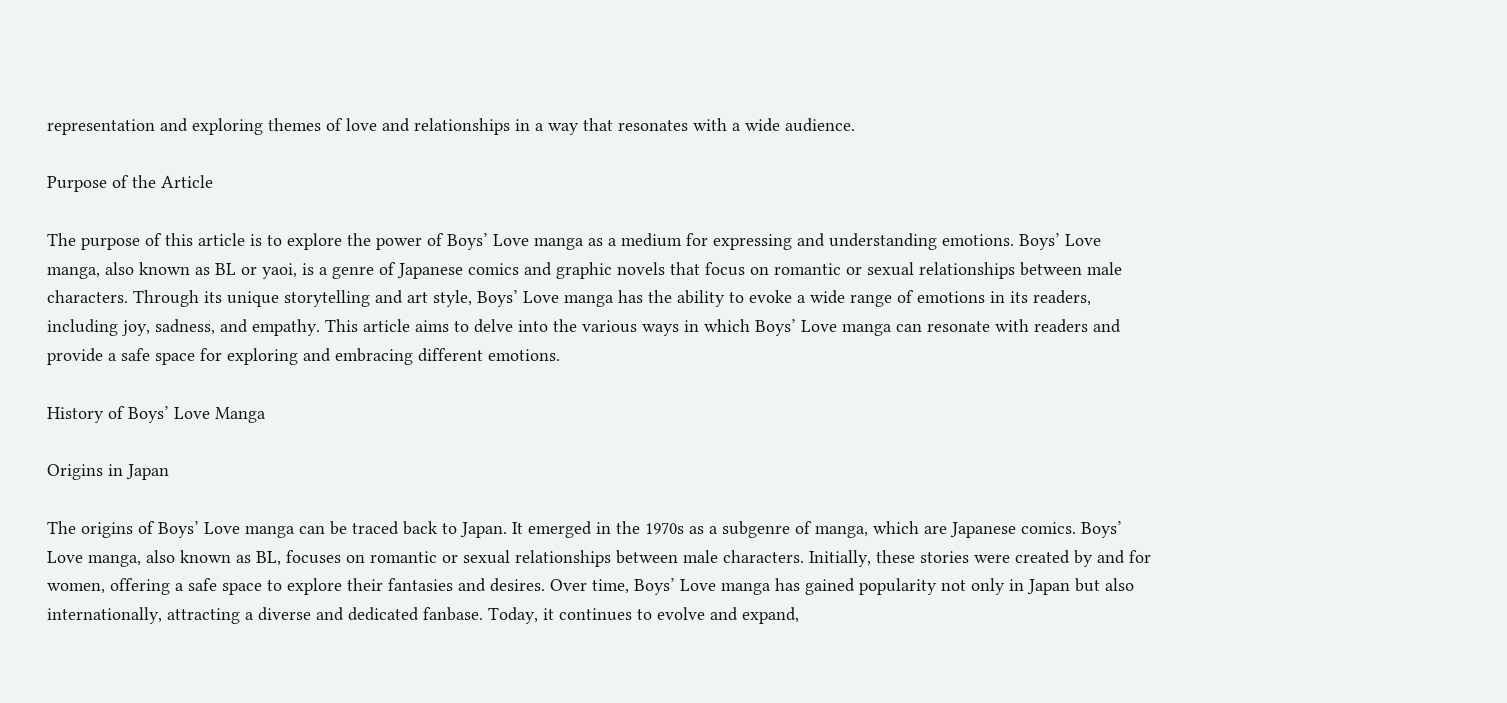representation and exploring themes of love and relationships in a way that resonates with a wide audience.

Purpose of the Article

The purpose of this article is to explore the power of Boys’ Love manga as a medium for expressing and understanding emotions. Boys’ Love manga, also known as BL or yaoi, is a genre of Japanese comics and graphic novels that focus on romantic or sexual relationships between male characters. Through its unique storytelling and art style, Boys’ Love manga has the ability to evoke a wide range of emotions in its readers, including joy, sadness, and empathy. This article aims to delve into the various ways in which Boys’ Love manga can resonate with readers and provide a safe space for exploring and embracing different emotions.

History of Boys’ Love Manga

Origins in Japan

The origins of Boys’ Love manga can be traced back to Japan. It emerged in the 1970s as a subgenre of manga, which are Japanese comics. Boys’ Love manga, also known as BL, focuses on romantic or sexual relationships between male characters. Initially, these stories were created by and for women, offering a safe space to explore their fantasies and desires. Over time, Boys’ Love manga has gained popularity not only in Japan but also internationally, attracting a diverse and dedicated fanbase. Today, it continues to evolve and expand,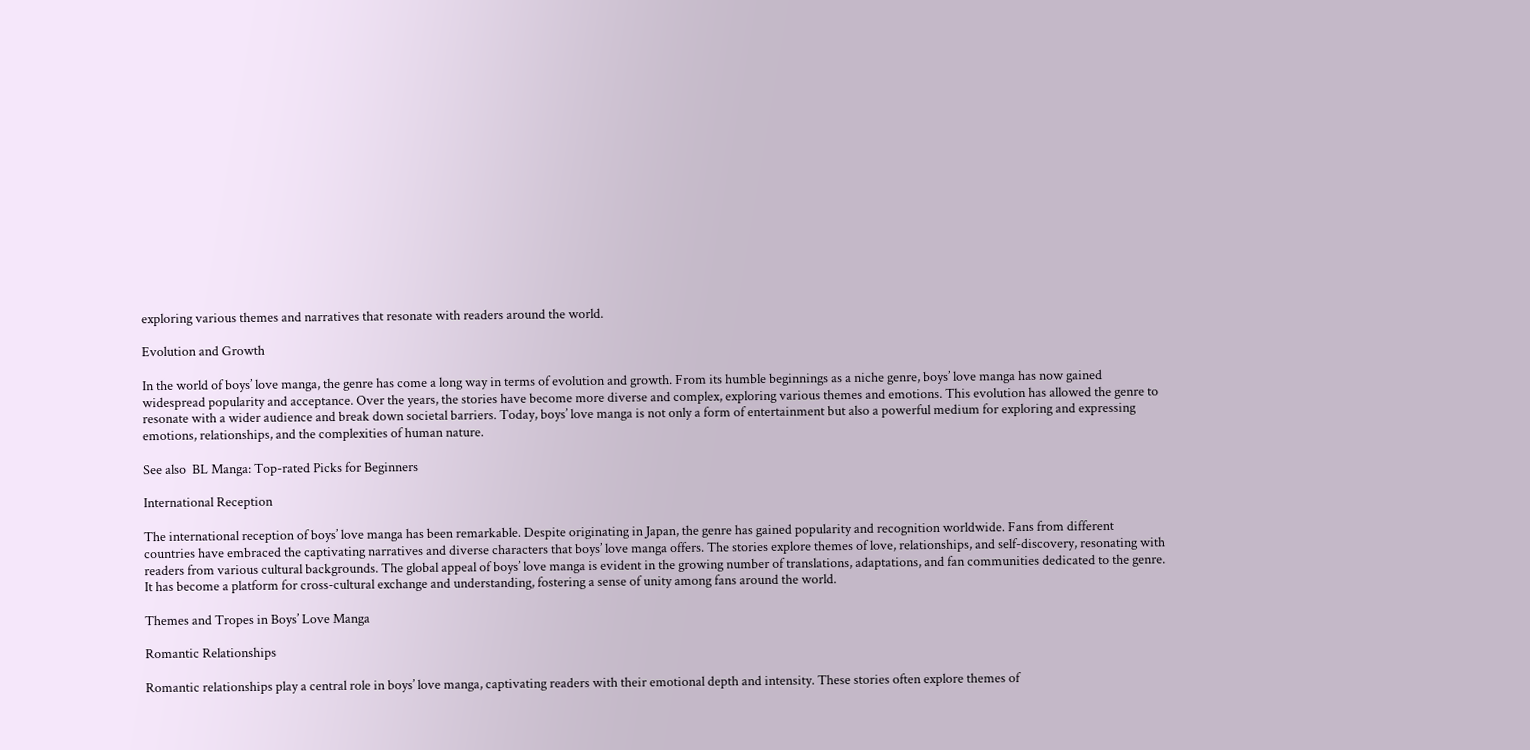exploring various themes and narratives that resonate with readers around the world.

Evolution and Growth

In the world of boys’ love manga, the genre has come a long way in terms of evolution and growth. From its humble beginnings as a niche genre, boys’ love manga has now gained widespread popularity and acceptance. Over the years, the stories have become more diverse and complex, exploring various themes and emotions. This evolution has allowed the genre to resonate with a wider audience and break down societal barriers. Today, boys’ love manga is not only a form of entertainment but also a powerful medium for exploring and expressing emotions, relationships, and the complexities of human nature.

See also  BL Manga: Top-rated Picks for Beginners

International Reception

The international reception of boys’ love manga has been remarkable. Despite originating in Japan, the genre has gained popularity and recognition worldwide. Fans from different countries have embraced the captivating narratives and diverse characters that boys’ love manga offers. The stories explore themes of love, relationships, and self-discovery, resonating with readers from various cultural backgrounds. The global appeal of boys’ love manga is evident in the growing number of translations, adaptations, and fan communities dedicated to the genre. It has become a platform for cross-cultural exchange and understanding, fostering a sense of unity among fans around the world.

Themes and Tropes in Boys’ Love Manga

Romantic Relationships

Romantic relationships play a central role in boys’ love manga, captivating readers with their emotional depth and intensity. These stories often explore themes of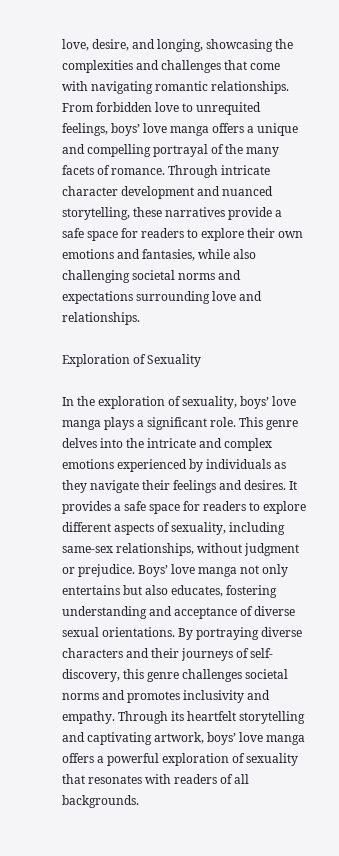love, desire, and longing, showcasing the complexities and challenges that come with navigating romantic relationships. From forbidden love to unrequited feelings, boys’ love manga offers a unique and compelling portrayal of the many facets of romance. Through intricate character development and nuanced storytelling, these narratives provide a safe space for readers to explore their own emotions and fantasies, while also challenging societal norms and expectations surrounding love and relationships.

Exploration of Sexuality

In the exploration of sexuality, boys’ love manga plays a significant role. This genre delves into the intricate and complex emotions experienced by individuals as they navigate their feelings and desires. It provides a safe space for readers to explore different aspects of sexuality, including same-sex relationships, without judgment or prejudice. Boys’ love manga not only entertains but also educates, fostering understanding and acceptance of diverse sexual orientations. By portraying diverse characters and their journeys of self-discovery, this genre challenges societal norms and promotes inclusivity and empathy. Through its heartfelt storytelling and captivating artwork, boys’ love manga offers a powerful exploration of sexuality that resonates with readers of all backgrounds.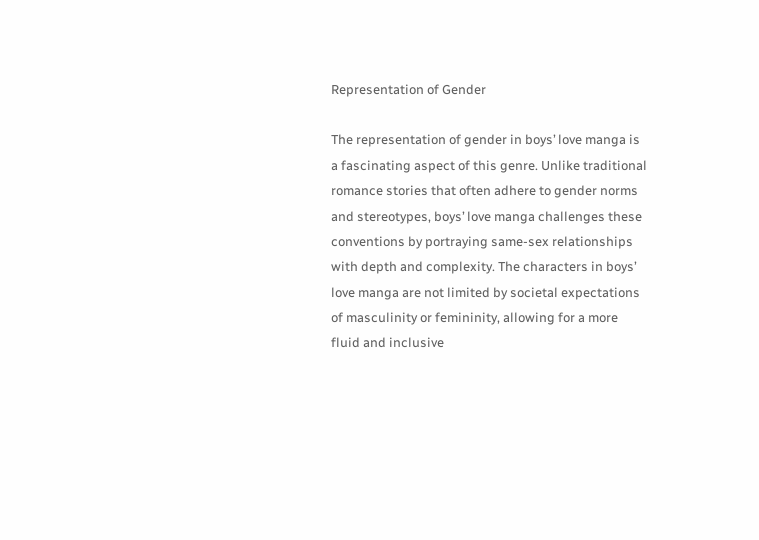Representation of Gender

The representation of gender in boys’ love manga is a fascinating aspect of this genre. Unlike traditional romance stories that often adhere to gender norms and stereotypes, boys’ love manga challenges these conventions by portraying same-sex relationships with depth and complexity. The characters in boys’ love manga are not limited by societal expectations of masculinity or femininity, allowing for a more fluid and inclusive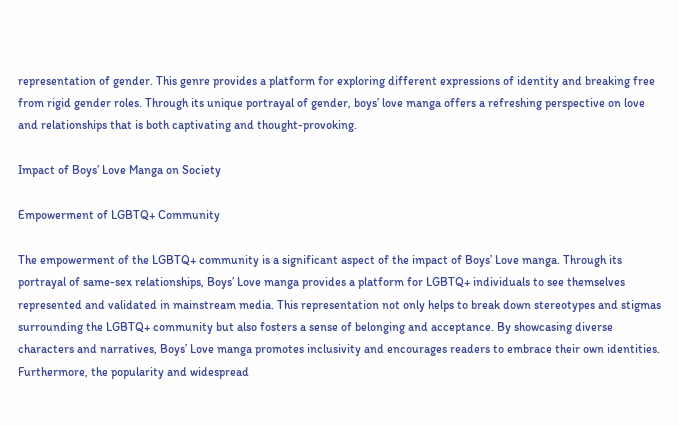representation of gender. This genre provides a platform for exploring different expressions of identity and breaking free from rigid gender roles. Through its unique portrayal of gender, boys’ love manga offers a refreshing perspective on love and relationships that is both captivating and thought-provoking.

Impact of Boys’ Love Manga on Society

Empowerment of LGBTQ+ Community

The empowerment of the LGBTQ+ community is a significant aspect of the impact of Boys’ Love manga. Through its portrayal of same-sex relationships, Boys’ Love manga provides a platform for LGBTQ+ individuals to see themselves represented and validated in mainstream media. This representation not only helps to break down stereotypes and stigmas surrounding the LGBTQ+ community but also fosters a sense of belonging and acceptance. By showcasing diverse characters and narratives, Boys’ Love manga promotes inclusivity and encourages readers to embrace their own identities. Furthermore, the popularity and widespread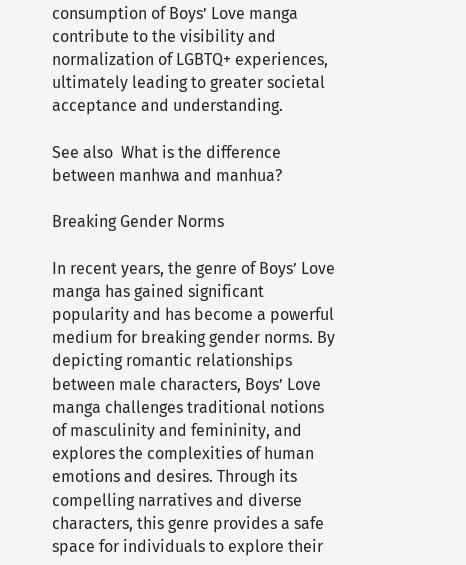consumption of Boys’ Love manga contribute to the visibility and normalization of LGBTQ+ experiences, ultimately leading to greater societal acceptance and understanding.

See also  What is the difference between manhwa and manhua?

Breaking Gender Norms

In recent years, the genre of Boys’ Love manga has gained significant popularity and has become a powerful medium for breaking gender norms. By depicting romantic relationships between male characters, Boys’ Love manga challenges traditional notions of masculinity and femininity, and explores the complexities of human emotions and desires. Through its compelling narratives and diverse characters, this genre provides a safe space for individuals to explore their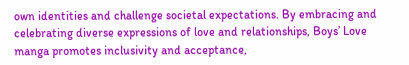own identities and challenge societal expectations. By embracing and celebrating diverse expressions of love and relationships, Boys’ Love manga promotes inclusivity and acceptance,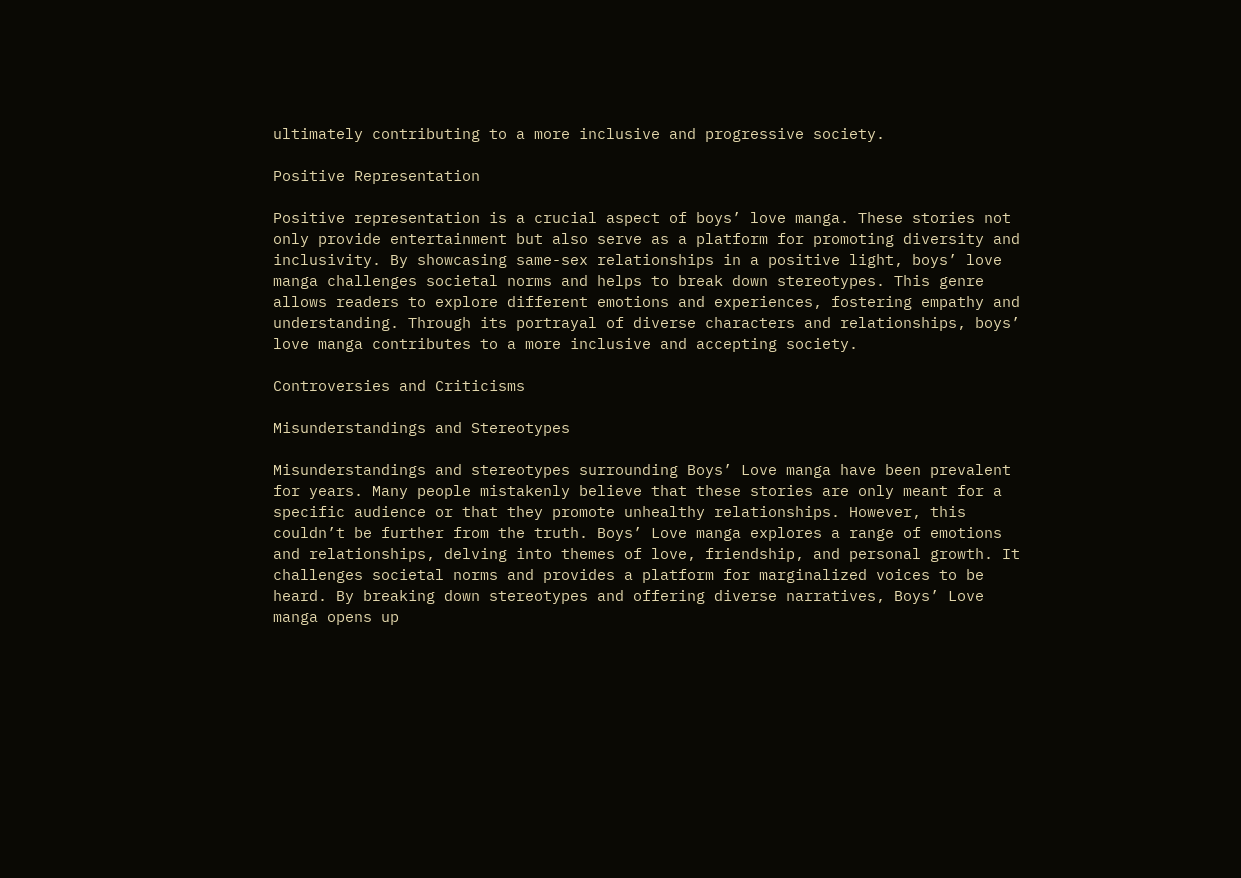ultimately contributing to a more inclusive and progressive society.

Positive Representation

Positive representation is a crucial aspect of boys’ love manga. These stories not only provide entertainment but also serve as a platform for promoting diversity and inclusivity. By showcasing same-sex relationships in a positive light, boys’ love manga challenges societal norms and helps to break down stereotypes. This genre allows readers to explore different emotions and experiences, fostering empathy and understanding. Through its portrayal of diverse characters and relationships, boys’ love manga contributes to a more inclusive and accepting society.

Controversies and Criticisms

Misunderstandings and Stereotypes

Misunderstandings and stereotypes surrounding Boys’ Love manga have been prevalent for years. Many people mistakenly believe that these stories are only meant for a specific audience or that they promote unhealthy relationships. However, this couldn’t be further from the truth. Boys’ Love manga explores a range of emotions and relationships, delving into themes of love, friendship, and personal growth. It challenges societal norms and provides a platform for marginalized voices to be heard. By breaking down stereotypes and offering diverse narratives, Boys’ Love manga opens up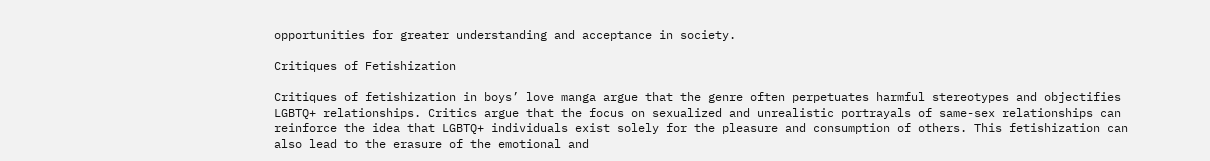opportunities for greater understanding and acceptance in society.

Critiques of Fetishization

Critiques of fetishization in boys’ love manga argue that the genre often perpetuates harmful stereotypes and objectifies LGBTQ+ relationships. Critics argue that the focus on sexualized and unrealistic portrayals of same-sex relationships can reinforce the idea that LGBTQ+ individuals exist solely for the pleasure and consumption of others. This fetishization can also lead to the erasure of the emotional and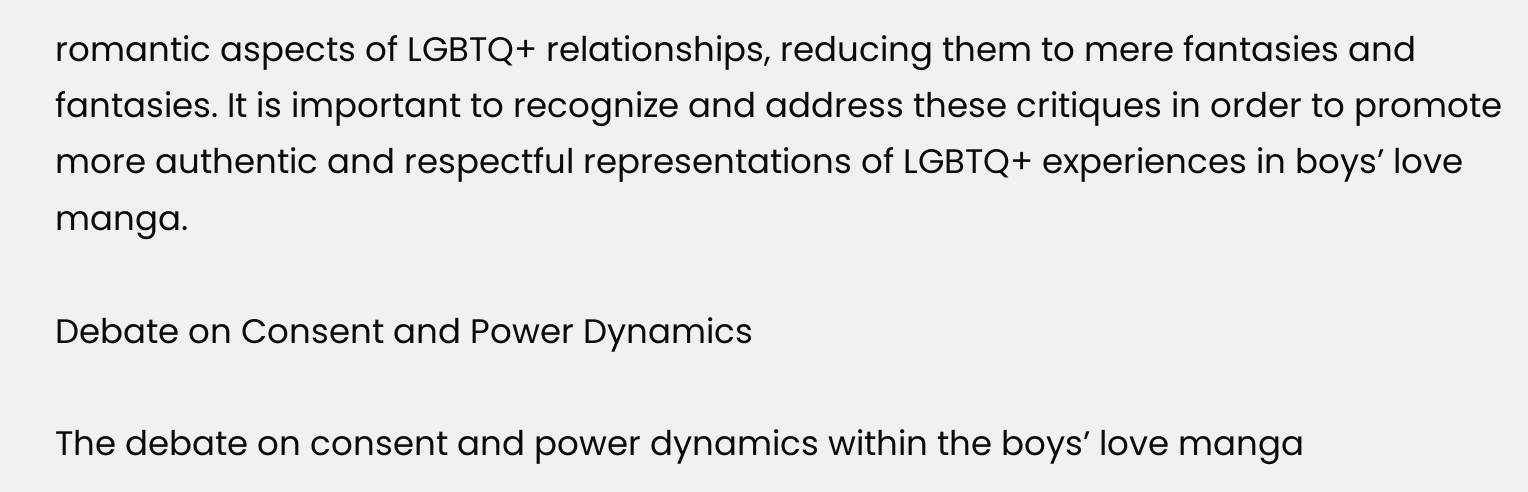romantic aspects of LGBTQ+ relationships, reducing them to mere fantasies and fantasies. It is important to recognize and address these critiques in order to promote more authentic and respectful representations of LGBTQ+ experiences in boys’ love manga.

Debate on Consent and Power Dynamics

The debate on consent and power dynamics within the boys’ love manga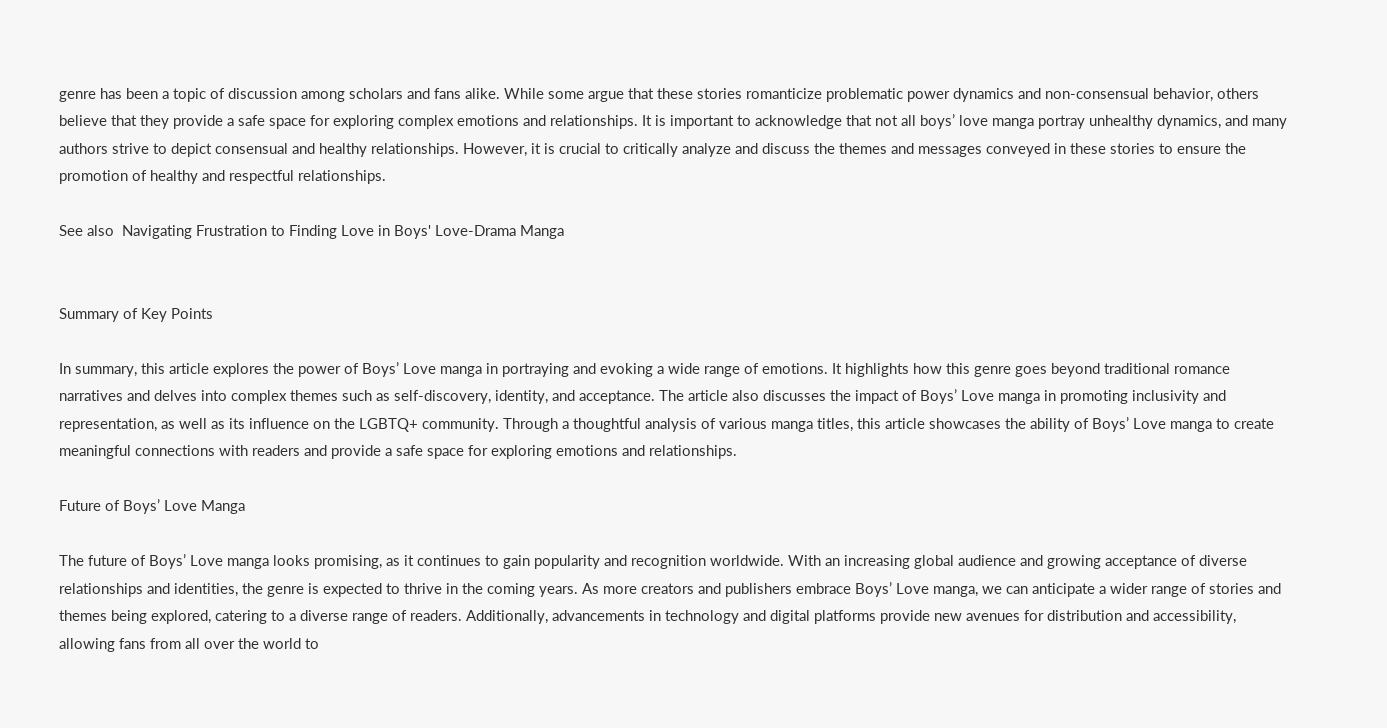genre has been a topic of discussion among scholars and fans alike. While some argue that these stories romanticize problematic power dynamics and non-consensual behavior, others believe that they provide a safe space for exploring complex emotions and relationships. It is important to acknowledge that not all boys’ love manga portray unhealthy dynamics, and many authors strive to depict consensual and healthy relationships. However, it is crucial to critically analyze and discuss the themes and messages conveyed in these stories to ensure the promotion of healthy and respectful relationships.

See also  Navigating Frustration to Finding Love in Boys' Love-Drama Manga


Summary of Key Points

In summary, this article explores the power of Boys’ Love manga in portraying and evoking a wide range of emotions. It highlights how this genre goes beyond traditional romance narratives and delves into complex themes such as self-discovery, identity, and acceptance. The article also discusses the impact of Boys’ Love manga in promoting inclusivity and representation, as well as its influence on the LGBTQ+ community. Through a thoughtful analysis of various manga titles, this article showcases the ability of Boys’ Love manga to create meaningful connections with readers and provide a safe space for exploring emotions and relationships.

Future of Boys’ Love Manga

The future of Boys’ Love manga looks promising, as it continues to gain popularity and recognition worldwide. With an increasing global audience and growing acceptance of diverse relationships and identities, the genre is expected to thrive in the coming years. As more creators and publishers embrace Boys’ Love manga, we can anticipate a wider range of stories and themes being explored, catering to a diverse range of readers. Additionally, advancements in technology and digital platforms provide new avenues for distribution and accessibility, allowing fans from all over the world to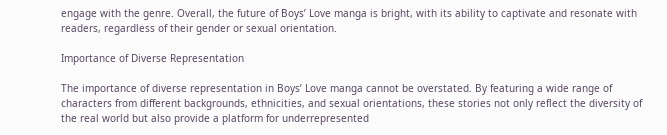engage with the genre. Overall, the future of Boys’ Love manga is bright, with its ability to captivate and resonate with readers, regardless of their gender or sexual orientation.

Importance of Diverse Representation

The importance of diverse representation in Boys’ Love manga cannot be overstated. By featuring a wide range of characters from different backgrounds, ethnicities, and sexual orientations, these stories not only reflect the diversity of the real world but also provide a platform for underrepresented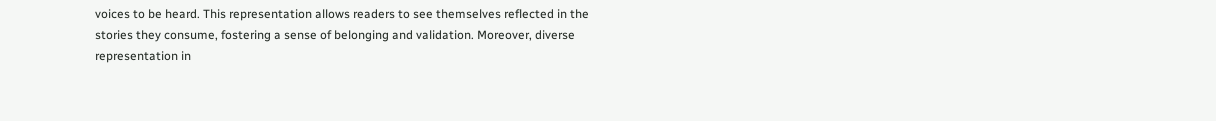voices to be heard. This representation allows readers to see themselves reflected in the stories they consume, fostering a sense of belonging and validation. Moreover, diverse representation in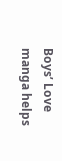Boys’ Love manga helps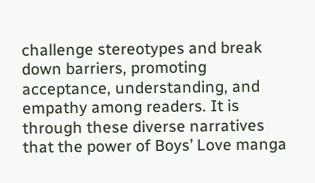challenge stereotypes and break down barriers, promoting acceptance, understanding, and empathy among readers. It is through these diverse narratives that the power of Boys’ Love manga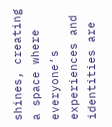shines, creating a space where everyone’s experiences and identities are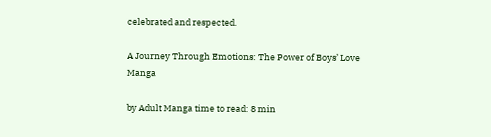celebrated and respected.

A Journey Through Emotions: The Power of Boys’ Love Manga

by Adult Manga time to read: 8 min